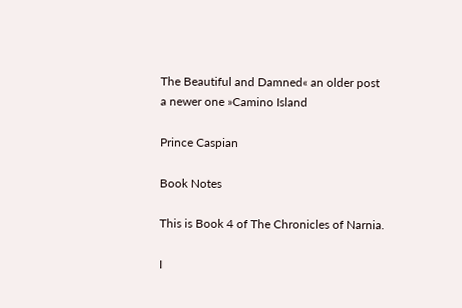The Beautiful and Damned« an older post
a newer one »Camino Island

Prince Caspian

Book Notes

This is Book 4 of The Chronicles of Narnia.

I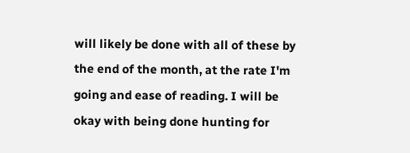will likely be done with all of these by the end of the month, at the rate I'm going and ease of reading. I will be okay with being done hunting for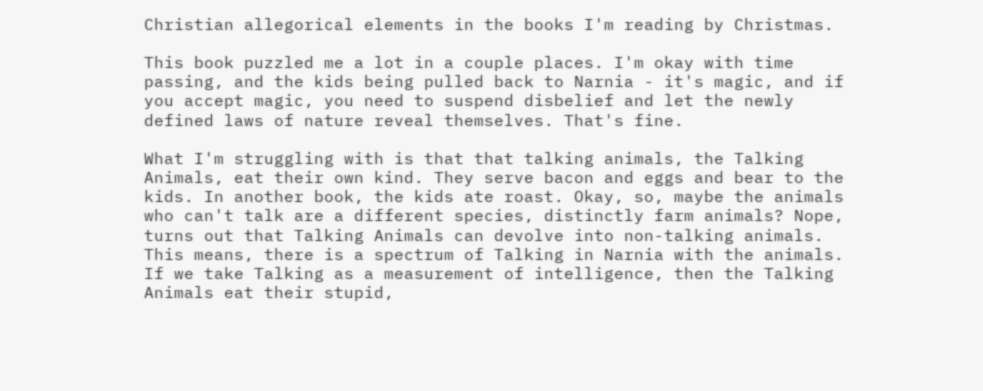Christian allegorical elements in the books I'm reading by Christmas.

This book puzzled me a lot in a couple places. I'm okay with time passing, and the kids being pulled back to Narnia - it's magic, and if you accept magic, you need to suspend disbelief and let the newly defined laws of nature reveal themselves. That's fine.

What I'm struggling with is that that talking animals, the Talking Animals, eat their own kind. They serve bacon and eggs and bear to the kids. In another book, the kids ate roast. Okay, so, maybe the animals who can't talk are a different species, distinctly farm animals? Nope, turns out that Talking Animals can devolve into non-talking animals. This means, there is a spectrum of Talking in Narnia with the animals. If we take Talking as a measurement of intelligence, then the Talking Animals eat their stupid,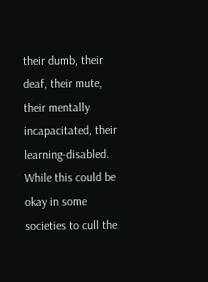their dumb, their deaf, their mute, their mentally incapacitated, their learning-disabled. While this could be okay in some societies to cull the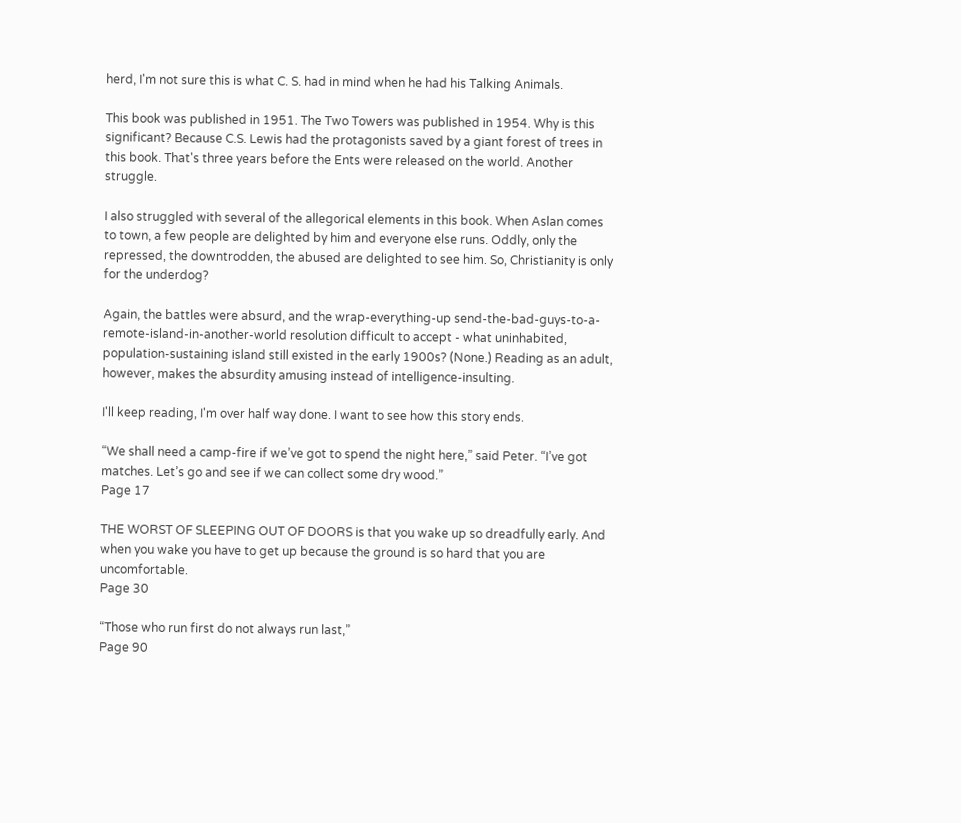herd, I'm not sure this is what C. S. had in mind when he had his Talking Animals.

This book was published in 1951. The Two Towers was published in 1954. Why is this significant? Because C.S. Lewis had the protagonists saved by a giant forest of trees in this book. That's three years before the Ents were released on the world. Another struggle.

I also struggled with several of the allegorical elements in this book. When Aslan comes to town, a few people are delighted by him and everyone else runs. Oddly, only the repressed, the downtrodden, the abused are delighted to see him. So, Christianity is only for the underdog?

Again, the battles were absurd, and the wrap-everything-up send-the-bad-guys-to-a-remote-island-in-another-world resolution difficult to accept - what uninhabited, population-sustaining island still existed in the early 1900s? (None.) Reading as an adult, however, makes the absurdity amusing instead of intelligence-insulting.

I'll keep reading, I'm over half way done. I want to see how this story ends.

“We shall need a camp-fire if we’ve got to spend the night here,” said Peter. “I’ve got matches. Let’s go and see if we can collect some dry wood.”
Page 17

THE WORST OF SLEEPING OUT OF DOORS is that you wake up so dreadfully early. And when you wake you have to get up because the ground is so hard that you are uncomfortable.
Page 30

“Those who run first do not always run last,”
Page 90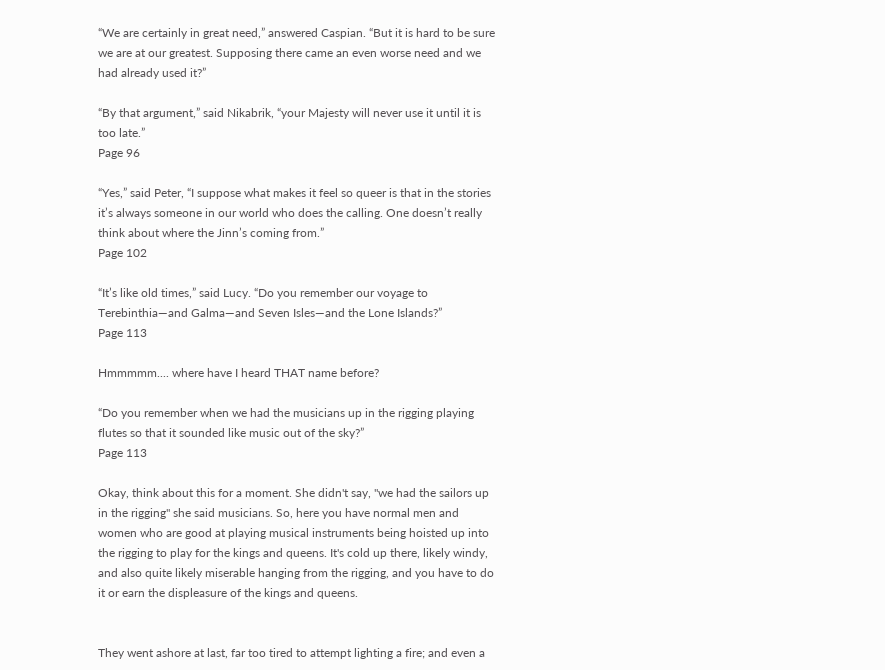“We are certainly in great need,” answered Caspian. “But it is hard to be sure we are at our greatest. Supposing there came an even worse need and we had already used it?”

“By that argument,” said Nikabrik, “your Majesty will never use it until it is too late.”
Page 96

“Yes,” said Peter, “I suppose what makes it feel so queer is that in the stories it’s always someone in our world who does the calling. One doesn’t really think about where the Jinn’s coming from.”
Page 102

“It’s like old times,” said Lucy. “Do you remember our voyage to Terebinthia—and Galma—and Seven Isles—and the Lone Islands?”
Page 113

Hmmmmm.... where have I heard THAT name before?

“Do you remember when we had the musicians up in the rigging playing flutes so that it sounded like music out of the sky?”
Page 113

Okay, think about this for a moment. She didn't say, "we had the sailors up in the rigging" she said musicians. So, here you have normal men and women who are good at playing musical instruments being hoisted up into the rigging to play for the kings and queens. It's cold up there, likely windy, and also quite likely miserable hanging from the rigging, and you have to do it or earn the displeasure of the kings and queens.


They went ashore at last, far too tired to attempt lighting a fire; and even a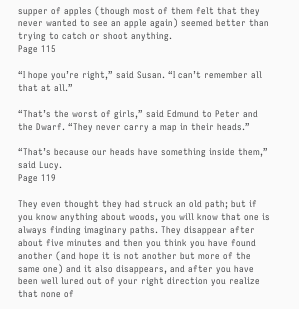supper of apples (though most of them felt that they never wanted to see an apple again) seemed better than trying to catch or shoot anything.
Page 115

“I hope you’re right,” said Susan. “I can’t remember all that at all.”

“That’s the worst of girls,” said Edmund to Peter and the Dwarf. “They never carry a map in their heads.”

“That’s because our heads have something inside them,” said Lucy.
Page 119

They even thought they had struck an old path; but if you know anything about woods, you will know that one is always finding imaginary paths. They disappear after about five minutes and then you think you have found another (and hope it is not another but more of the same one) and it also disappears, and after you have been well lured out of your right direction you realize that none of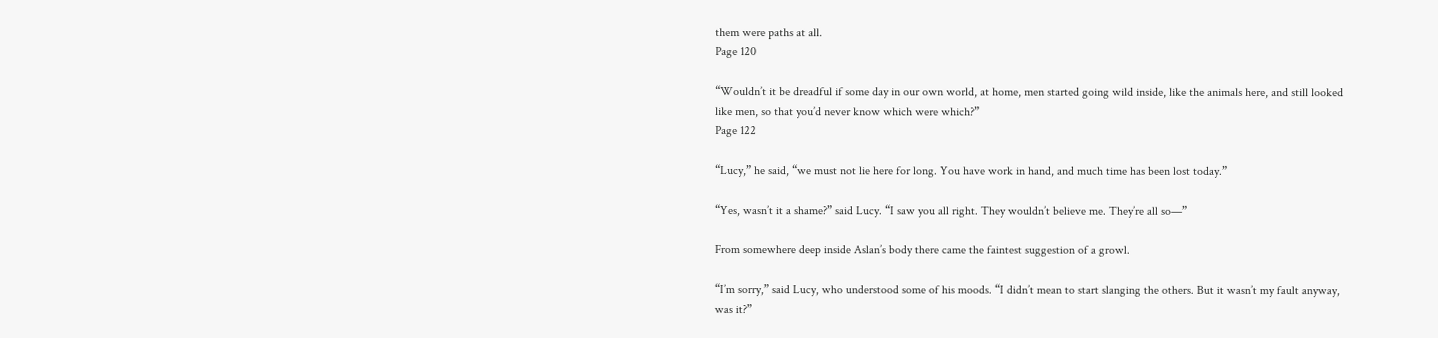them were paths at all.
Page 120

“Wouldn’t it be dreadful if some day in our own world, at home, men started going wild inside, like the animals here, and still looked like men, so that you’d never know which were which?”
Page 122

“Lucy,” he said, “we must not lie here for long. You have work in hand, and much time has been lost today.”

“Yes, wasn’t it a shame?” said Lucy. “I saw you all right. They wouldn’t believe me. They’re all so—”

From somewhere deep inside Aslan’s body there came the faintest suggestion of a growl.

“I’m sorry,” said Lucy, who understood some of his moods. “I didn’t mean to start slanging the others. But it wasn’t my fault anyway, was it?”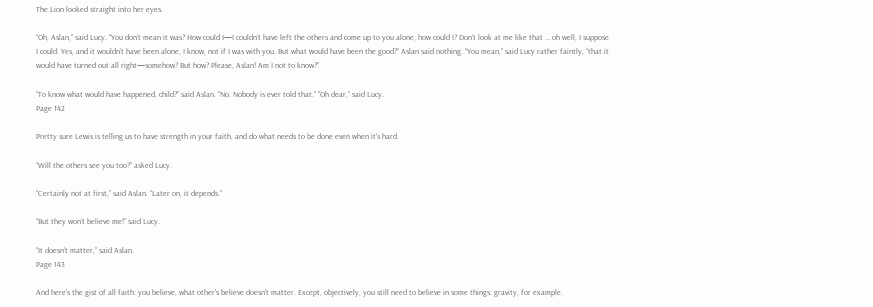The Lion looked straight into her eyes.

“Oh, Aslan,” said Lucy. “You don’t mean it was? How could I—I couldn’t have left the others and come up to you alone, how could I? Don’t look at me like that … oh well, I suppose I could. Yes, and it wouldn’t have been alone, I know, not if I was with you. But what would have been the good?” Aslan said nothing. “You mean,” said Lucy rather faintly, “that it would have turned out all right—somehow? But how? Please, Aslan! Am I not to know?”

“To know what would have happened, child?” said Aslan. “No. Nobody is ever told that.” “Oh dear,” said Lucy.
Page 142

Pretty sure Lewis is telling us to have strength in your faith, and do what needs to be done even when it's hard.

“Will the others see you too?” asked Lucy.

“Certainly not at first,” said Aslan. “Later on, it depends.”

“But they won’t believe me!” said Lucy.

“It doesn’t matter,” said Aslan.
Page 143

And here's the gist of all faith: you believe, what other's believe doesn't matter. Except, objectively, you still need to believe in some things: gravity, for example.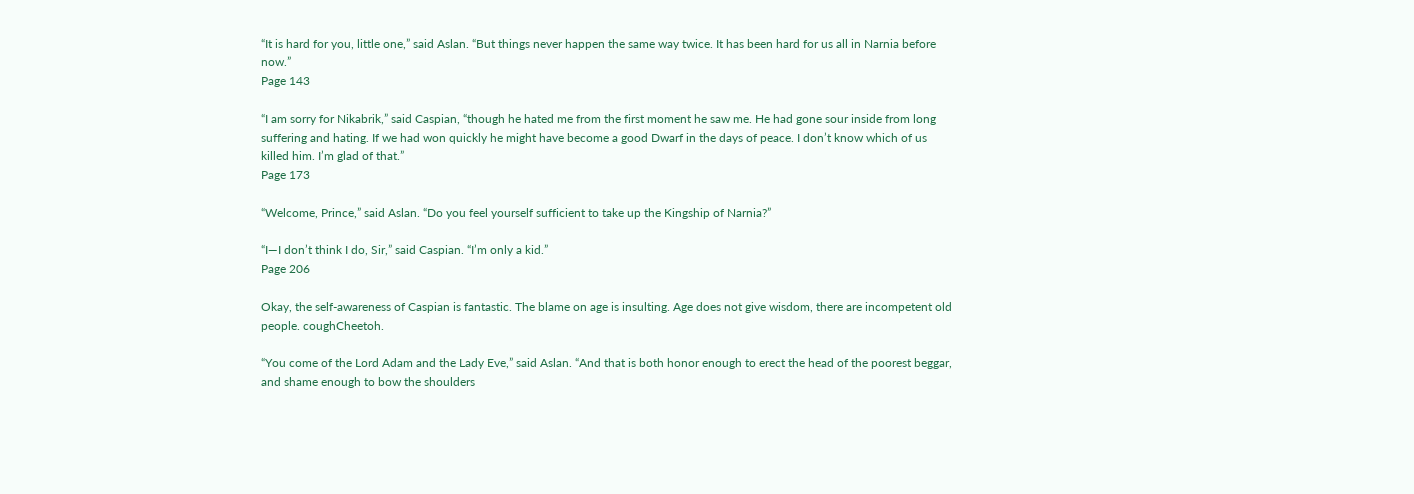“It is hard for you, little one,” said Aslan. “But things never happen the same way twice. It has been hard for us all in Narnia before now.”
Page 143

“I am sorry for Nikabrik,” said Caspian, “though he hated me from the first moment he saw me. He had gone sour inside from long suffering and hating. If we had won quickly he might have become a good Dwarf in the days of peace. I don’t know which of us killed him. I’m glad of that.”
Page 173

“Welcome, Prince,” said Aslan. “Do you feel yourself sufficient to take up the Kingship of Narnia?”

“I—I don’t think I do, Sir,” said Caspian. “I’m only a kid.”
Page 206

Okay, the self-awareness of Caspian is fantastic. The blame on age is insulting. Age does not give wisdom, there are incompetent old people. coughCheetoh.

“You come of the Lord Adam and the Lady Eve,” said Aslan. “And that is both honor enough to erect the head of the poorest beggar, and shame enough to bow the shoulders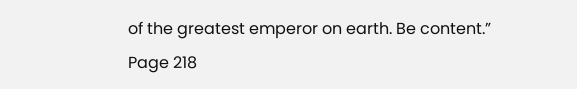of the greatest emperor on earth. Be content.”
Page 218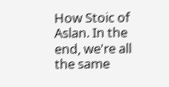How Stoic of Aslan. In the end, we're all the same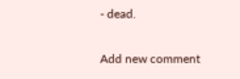- dead.

Add new comment